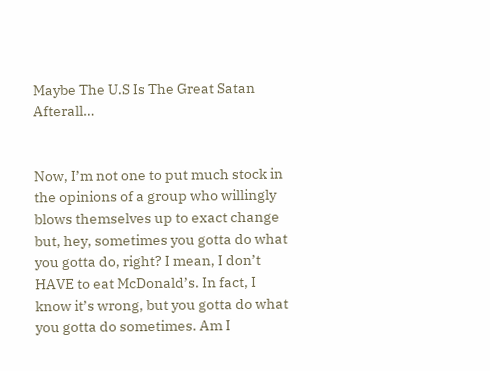Maybe The U.S Is The Great Satan Afterall…


Now, I’m not one to put much stock in the opinions of a group who willingly blows themselves up to exact change but, hey, sometimes you gotta do what you gotta do, right? I mean, I don’t HAVE to eat McDonald’s. In fact, I know it’s wrong, but you gotta do what you gotta do sometimes. Am I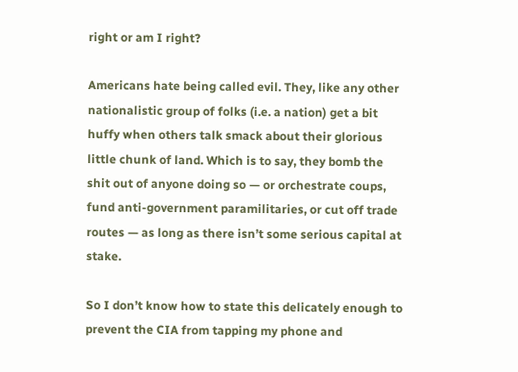right or am I right?

Americans hate being called evil. They, like any other nationalistic group of folks (i.e. a nation) get a bit huffy when others talk smack about their glorious little chunk of land. Which is to say, they bomb the shit out of anyone doing so — or orchestrate coups, fund anti-government paramilitaries, or cut off trade routes — as long as there isn’t some serious capital at stake.

So I don’t know how to state this delicately enough to prevent the CIA from tapping my phone and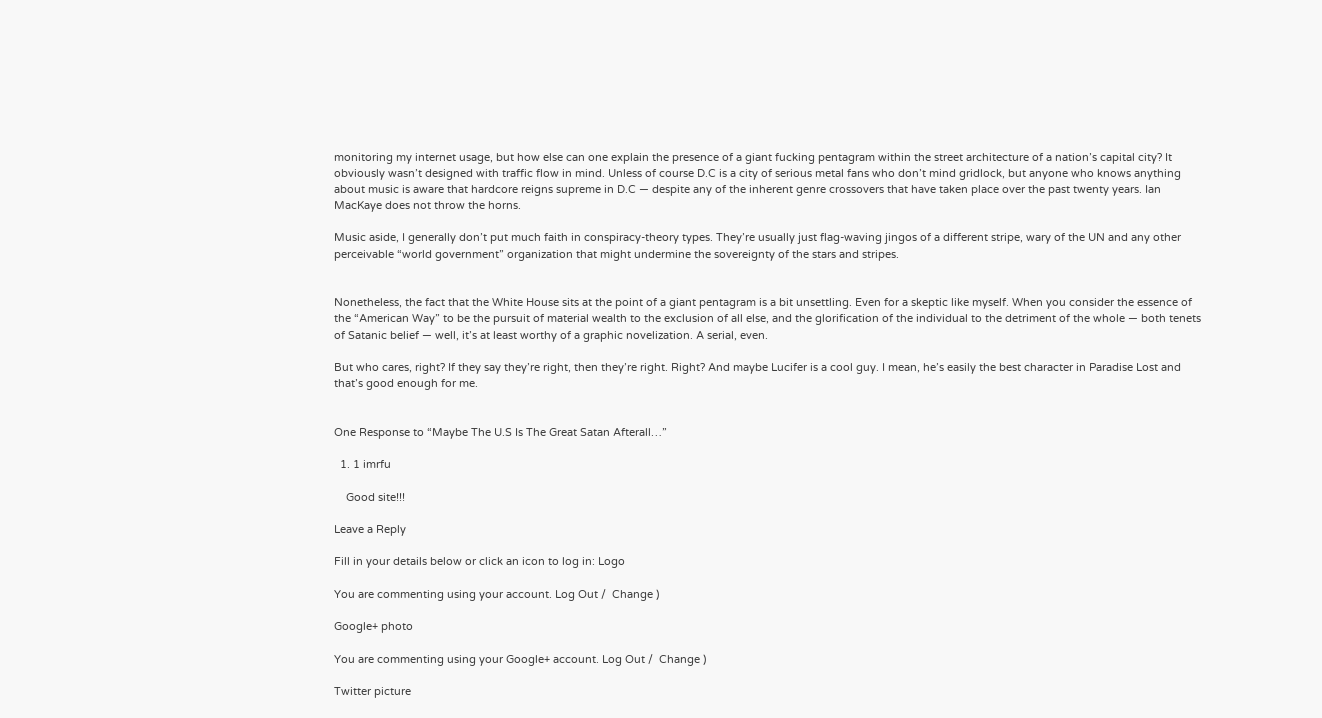monitoring my internet usage, but how else can one explain the presence of a giant fucking pentagram within the street architecture of a nation’s capital city? It obviously wasn’t designed with traffic flow in mind. Unless of course D.C is a city of serious metal fans who don’t mind gridlock, but anyone who knows anything about music is aware that hardcore reigns supreme in D.C — despite any of the inherent genre crossovers that have taken place over the past twenty years. Ian MacKaye does not throw the horns.

Music aside, I generally don’t put much faith in conspiracy-theory types. They’re usually just flag-waving jingos of a different stripe, wary of the UN and any other perceivable “world government” organization that might undermine the sovereignty of the stars and stripes.


Nonetheless, the fact that the White House sits at the point of a giant pentagram is a bit unsettling. Even for a skeptic like myself. When you consider the essence of the “American Way” to be the pursuit of material wealth to the exclusion of all else, and the glorification of the individual to the detriment of the whole — both tenets of Satanic belief — well, it’s at least worthy of a graphic novelization. A serial, even.

But who cares, right? If they say they’re right, then they’re right. Right? And maybe Lucifer is a cool guy. I mean, he’s easily the best character in Paradise Lost and that’s good enough for me.


One Response to “Maybe The U.S Is The Great Satan Afterall…”

  1. 1 imrfu

    Good site!!!

Leave a Reply

Fill in your details below or click an icon to log in: Logo

You are commenting using your account. Log Out /  Change )

Google+ photo

You are commenting using your Google+ account. Log Out /  Change )

Twitter picture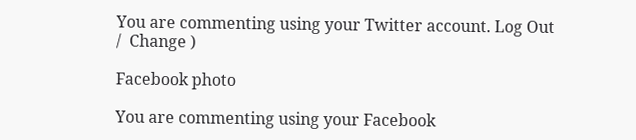You are commenting using your Twitter account. Log Out /  Change )

Facebook photo

You are commenting using your Facebook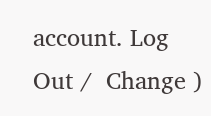account. Log Out /  Change )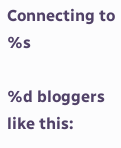Connecting to %s

%d bloggers like this: